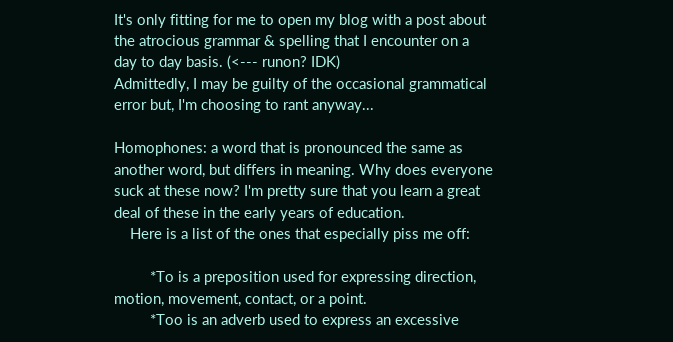It's only fitting for me to open my blog with a post about the atrocious grammar & spelling that I encounter on a day to day basis. (<--- runon? IDK)
Admittedly, I may be guilty of the occasional grammatical error but, I'm choosing to rant anyway...

Homophones: a word that is pronounced the same as another word, but differs in meaning. Why does everyone suck at these now? I'm pretty sure that you learn a great deal of these in the early years of education.
    Here is a list of the ones that especially piss me off:

         *To is a preposition used for expressing direction, motion, movement, contact, or a point.
         *Too is an adverb used to express an excessive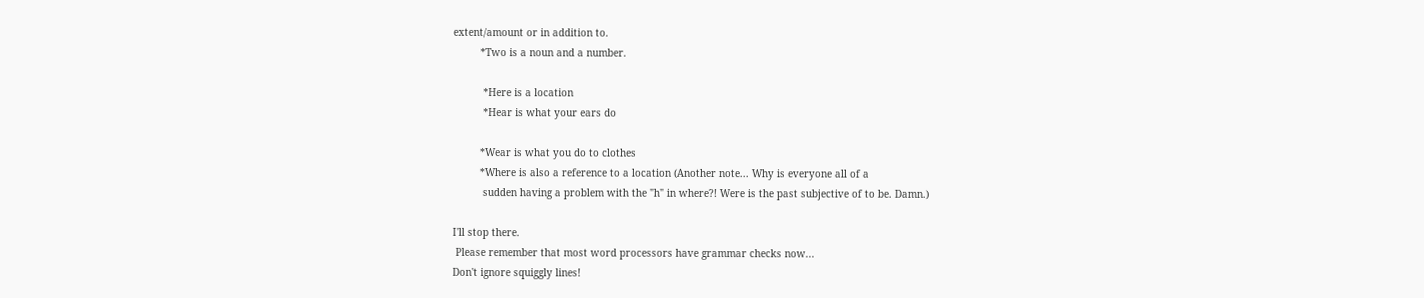extent/amount or in addition to.
         *Two is a noun and a number.

          *Here is a location
          *Hear is what your ears do

         *Wear is what you do to clothes
         *Where is also a reference to a location (Another note... Why is everyone all of a
          sudden having a problem with the "h" in where?! Were is the past subjective of to be. Damn.)

I'll stop there.
 Please remember that most word processors have grammar checks now...
Don't ignore squiggly lines!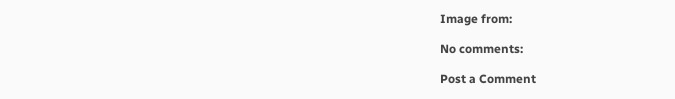Image from:

No comments:

Post a Comment